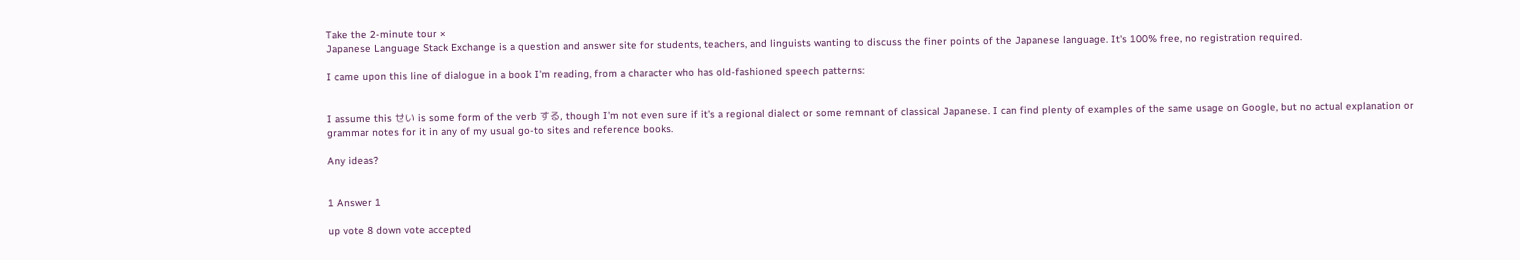Take the 2-minute tour ×
Japanese Language Stack Exchange is a question and answer site for students, teachers, and linguists wanting to discuss the finer points of the Japanese language. It's 100% free, no registration required.

I came upon this line of dialogue in a book I'm reading, from a character who has old-fashioned speech patterns:


I assume this せい is some form of the verb する, though I'm not even sure if it's a regional dialect or some remnant of classical Japanese. I can find plenty of examples of the same usage on Google, but no actual explanation or grammar notes for it in any of my usual go-to sites and reference books.

Any ideas?


1 Answer 1

up vote 8 down vote accepted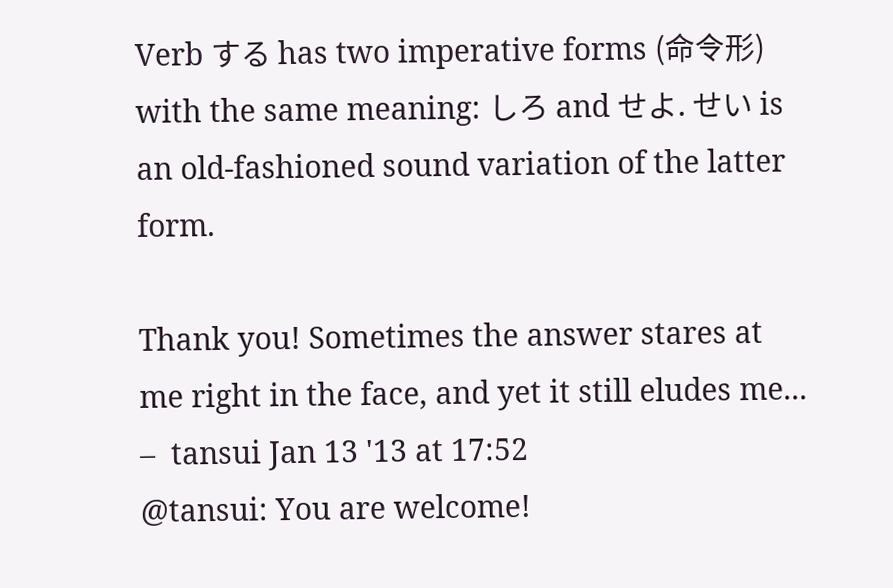Verb する has two imperative forms (命令形) with the same meaning: しろ and せよ. せい is an old-fashioned sound variation of the latter form.

Thank you! Sometimes the answer stares at me right in the face, and yet it still eludes me... –  tansui Jan 13 '13 at 17:52
@tansui: You are welcome!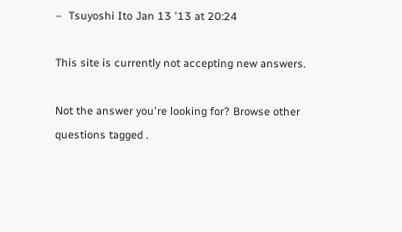–  Tsuyoshi Ito Jan 13 '13 at 20:24

This site is currently not accepting new answers.

Not the answer you're looking for? Browse other questions tagged .